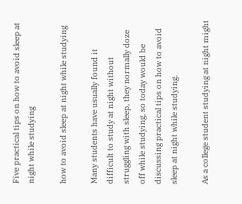Five practical tips on how to avoid sleep at night while studying

how to avoid sleep at night while studying

Many students have usually found it difficult to study at night without struggling with sleep, they normally doze off while studying, so today would be discussing practical tips on how to avoid sleep at night while studying.

As a college student studying at night might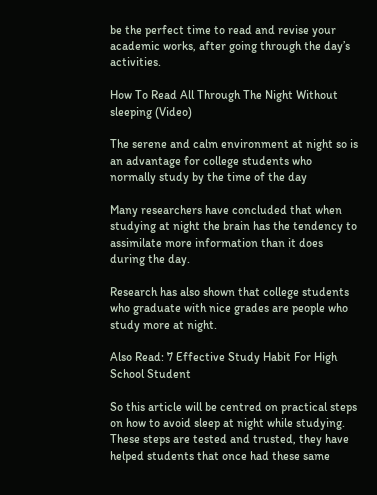be the perfect time to read and revise your academic works, after going through the day’s activities.

How To Read All Through The Night Without sleeping (Video)

The serene and calm environment at night so is an advantage for college students who normally study by the time of the day

Many researchers have concluded that when studying at night the brain has the tendency to assimilate more information than it does during the day.

Research has also shown that college students who graduate with nice grades are people who study more at night.

Also Read: 7 Effective Study Habit For High School Student

So this article will be centred on practical steps on how to avoid sleep at night while studying. These steps are tested and trusted, they have helped students that once had these same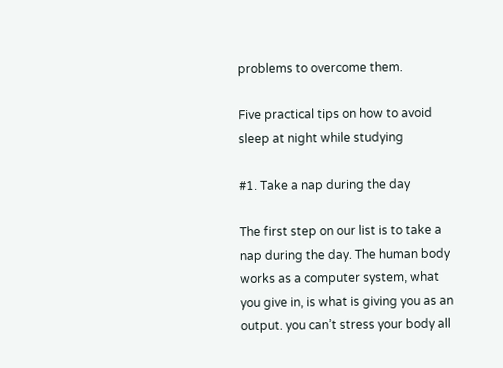problems to overcome them.

Five practical tips on how to avoid sleep at night while studying

#1. Take a nap during the day

The first step on our list is to take a nap during the day. The human body works as a computer system, what you give in, is what is giving you as an output. you can’t stress your body all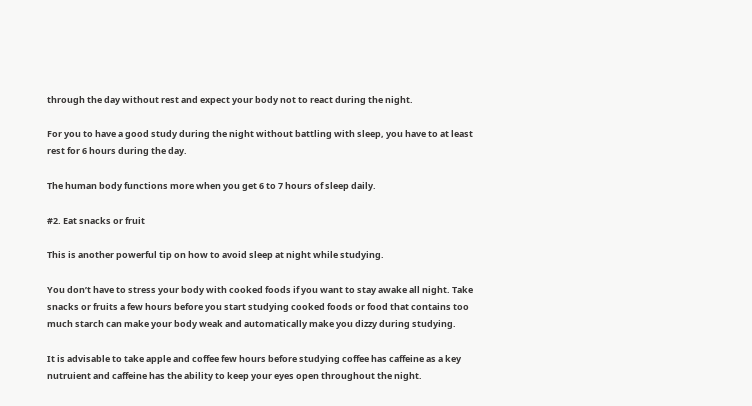through the day without rest and expect your body not to react during the night.

For you to have a good study during the night without battling with sleep, you have to at least rest for 6 hours during the day.

The human body functions more when you get 6 to 7 hours of sleep daily.

#2. Eat snacks or fruit

This is another powerful tip on how to avoid sleep at night while studying.

You don’t have to stress your body with cooked foods if you want to stay awake all night. Take snacks or fruits a few hours before you start studying cooked foods or food that contains too much starch can make your body weak and automatically make you dizzy during studying.

It is advisable to take apple and coffee few hours before studying coffee has caffeine as a key nutruient and caffeine has the ability to keep your eyes open throughout the night.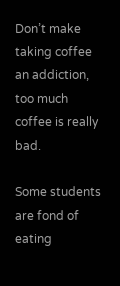Don’t make taking coffee an addiction, too much coffee is really bad.

Some students are fond of eating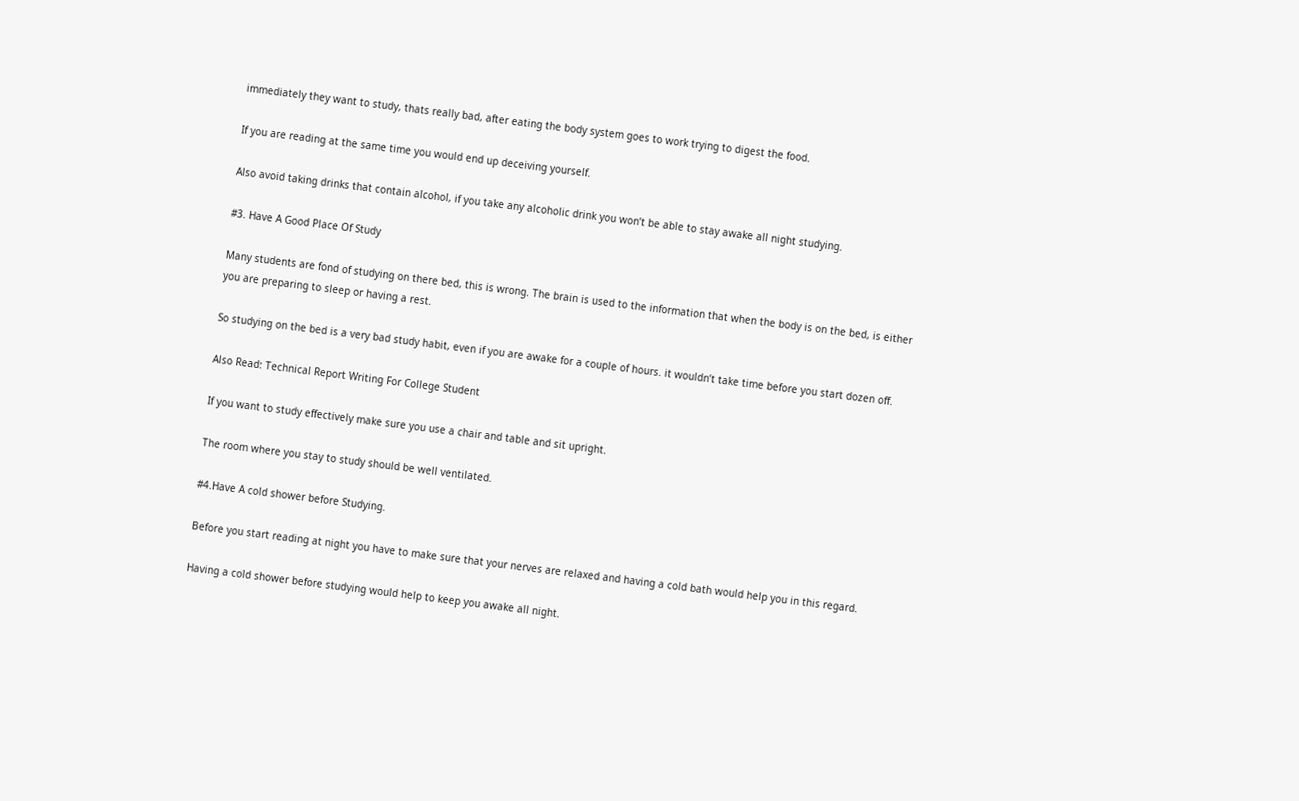immediately they want to study, thats really bad, after eating the body system goes to work trying to digest the food.

If you are reading at the same time you would end up deceiving yourself.

Also avoid taking drinks that contain alcohol, if you take any alcoholic drink you won’t be able to stay awake all night studying.

#3. Have A Good Place Of Study

Many students are fond of studying on there bed, this is wrong. The brain is used to the information that when the body is on the bed, is either you are preparing to sleep or having a rest.

So studying on the bed is a very bad study habit, even if you are awake for a couple of hours. it wouldn’t take time before you start dozen off.

Also Read: Technical Report Writing For College Student

If you want to study effectively make sure you use a chair and table and sit upright.

The room where you stay to study should be well ventilated.

#4.Have A cold shower before Studying.

Before you start reading at night you have to make sure that your nerves are relaxed and having a cold bath would help you in this regard.

Having a cold shower before studying would help to keep you awake all night.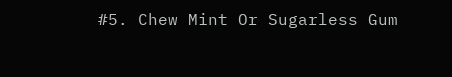#5. Chew Mint Or Sugarless Gum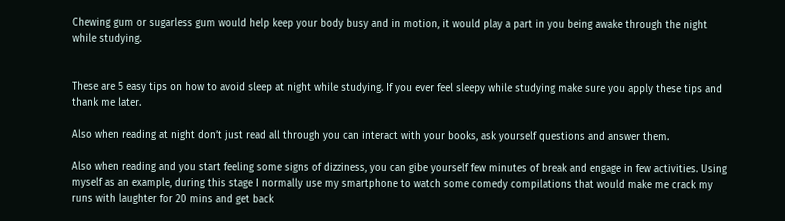Chewing gum or sugarless gum would help keep your body busy and in motion, it would play a part in you being awake through the night while studying.


These are 5 easy tips on how to avoid sleep at night while studying. If you ever feel sleepy while studying make sure you apply these tips and thank me later.

Also when reading at night don’t just read all through you can interact with your books, ask yourself questions and answer them.

Also when reading and you start feeling some signs of dizziness, you can gibe yourself few minutes of break and engage in few activities. Using myself as an example, during this stage I normally use my smartphone to watch some comedy compilations that would make me crack my runs with laughter for 20 mins and get back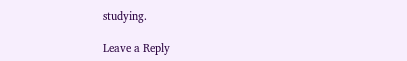studying.

Leave a Reply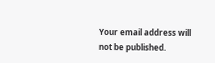Your email address will not be published.